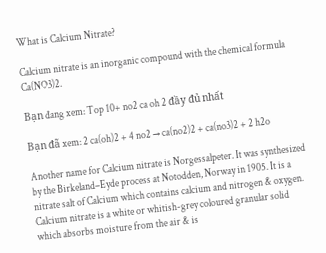What is Calcium Nitrate?

Calcium nitrate is an inorganic compound with the chemical formula Ca(NO3)2.

Bạn đang xem: Top 10+ no2 ca oh 2 đầy đủ nhất

Bạn đã xem: 2 ca(oh)2 + 4 no2 → ca(no2)2 + ca(no3)2 + 2 h2o

Another name for Calcium nitrate is Norgessalpeter. It was synthesized by the Birkeland–Eyde process at Notodden, Norway in 1905. It is a nitrate salt of Calcium which contains calcium and nitrogen & oxygen. Calcium nitrate is a white or whitish-grey coloured granular solid which absorbs moisture from the air & is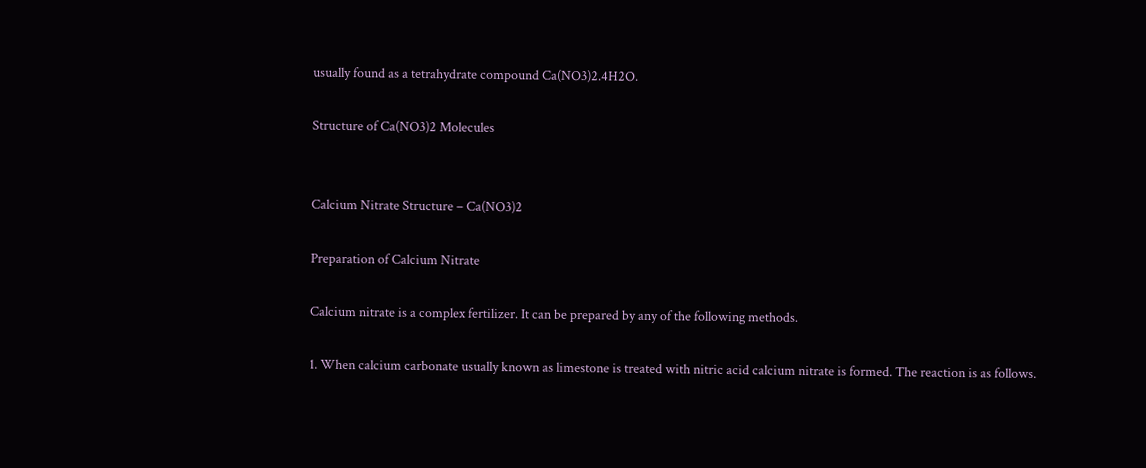usually found as a tetrahydrate compound Ca(NO3)2.4H2O.

Structure of Ca(NO3)2 Molecules


Calcium Nitrate Structure – Ca(NO3)2

Preparation of Calcium Nitrate

Calcium nitrate is a complex fertilizer. It can be prepared by any of the following methods.

1. When calcium carbonate usually known as limestone is treated with nitric acid calcium nitrate is formed. The reaction is as follows.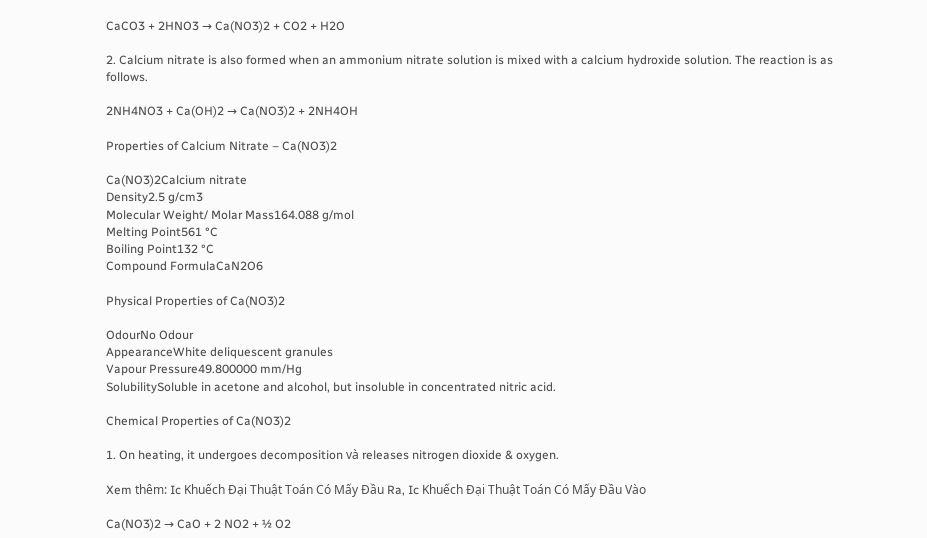CaCO3 + 2HNO3 → Ca(NO3)2 + CO2 + H2O

2. Calcium nitrate is also formed when an ammonium nitrate solution is mixed with a calcium hydroxide solution. The reaction is as follows.

2NH4NO3 + Ca(OH)2 → Ca(NO3)2 + 2NH4OH

Properties of Calcium Nitrate – Ca(NO3)2

Ca(NO3)2Calcium nitrate
Density2.5 g/cm3
Molecular Weight/ Molar Mass164.088 g/mol
Melting Point561 °C
Boiling Point132 °C
Compound FormulaCaN2O6

Physical Properties of Ca(NO3)2

OdourNo Odour
AppearanceWhite deliquescent granules
Vapour Pressure49.800000 mm/Hg
SolubilitySoluble in acetone and alcohol, but insoluble in concentrated nitric acid.

Chemical Properties of Ca(NO3)2

1. On heating, it undergoes decomposition và releases nitrogen dioxide & oxygen.

Xem thêm: Ic Khuếch Đại Thuật Toán Có Mấy Đầu Ra, Ic Khuếch Đại Thuật Toán Có Mấy Đầu Vào

Ca(NO3)2 → CaO + 2 NO2 + ½ O2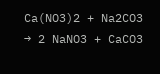Ca(NO3)2 + Na2CO3 → 2 NaNO3 + CaCO3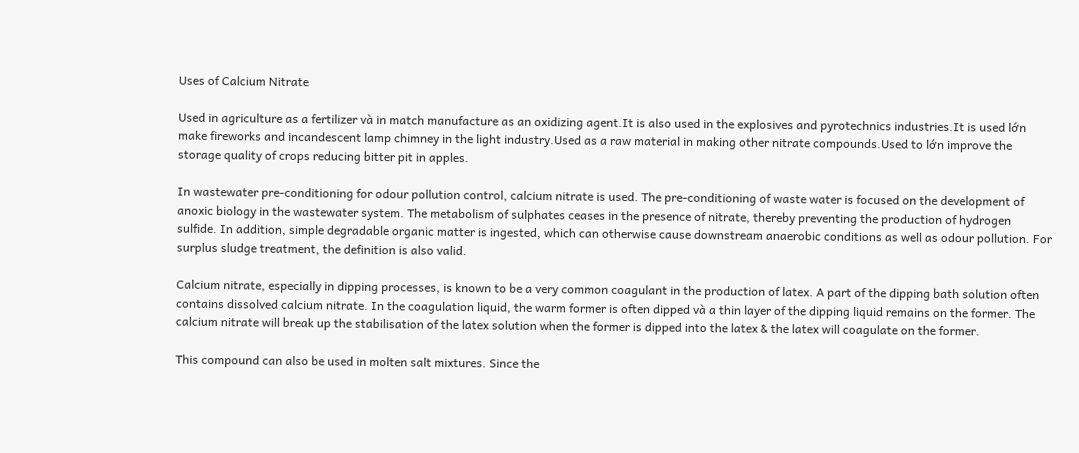Uses of Calcium Nitrate

Used in agriculture as a fertilizer và in match manufacture as an oxidizing agent.It is also used in the explosives and pyrotechnics industries.It is used lớn make fireworks and incandescent lamp chimney in the light industry.Used as a raw material in making other nitrate compounds.Used to lớn improve the storage quality of crops reducing bitter pit in apples.

In wastewater pre-conditioning for odour pollution control, calcium nitrate is used. The pre-conditioning of waste water is focused on the development of anoxic biology in the wastewater system. The metabolism of sulphates ceases in the presence of nitrate, thereby preventing the production of hydrogen sulfide. In addition, simple degradable organic matter is ingested, which can otherwise cause downstream anaerobic conditions as well as odour pollution. For surplus sludge treatment, the definition is also valid.

Calcium nitrate, especially in dipping processes, is known to be a very common coagulant in the production of latex. A part of the dipping bath solution often contains dissolved calcium nitrate. In the coagulation liquid, the warm former is often dipped và a thin layer of the dipping liquid remains on the former. The calcium nitrate will break up the stabilisation of the latex solution when the former is dipped into the latex & the latex will coagulate on the former.

This compound can also be used in molten salt mixtures. Since the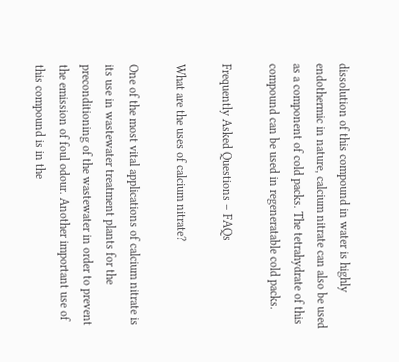dissolution of this compound in water is highly endothermic in nature, calcium nitrate can also be used as a component of cold packs. The tetrahydrate of this compound can be used in regeneratable cold packs.

Frequently Asked Questions – FAQs

What are the uses of calcium nitrate?

One of the most vital applications of calcium nitrate is its use in wastewater treatment plants for the preconditioning of the wastewater in order to prevent the emission of foul odour. Another important use of this compound is in the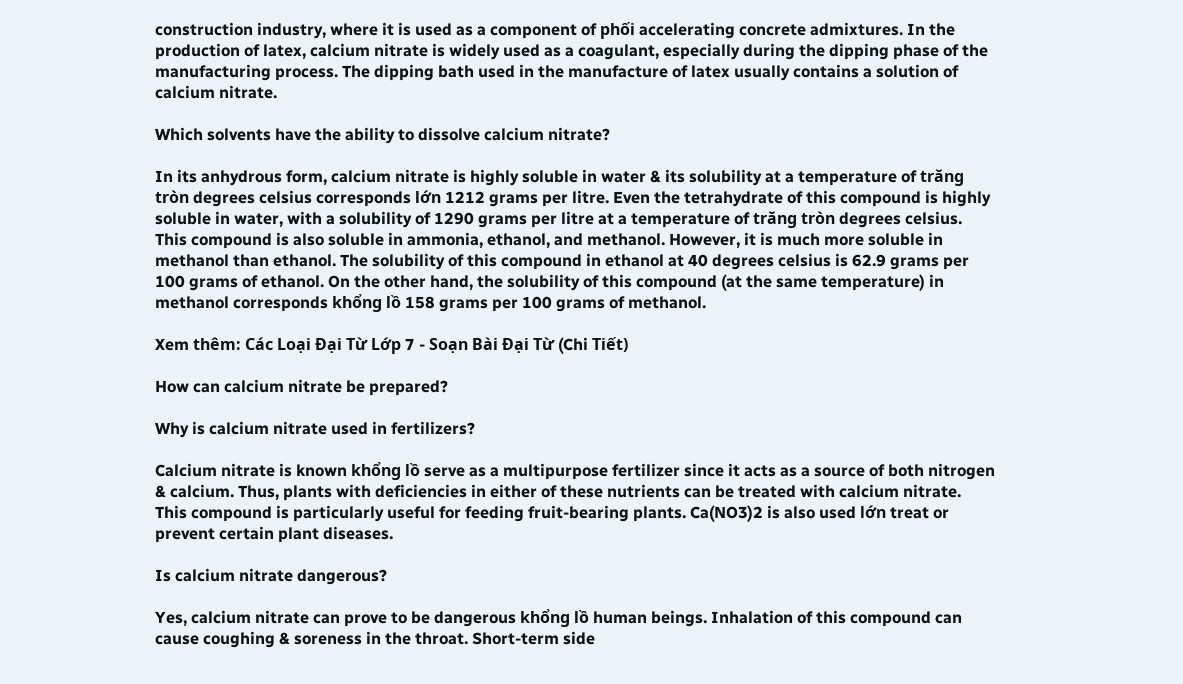construction industry, where it is used as a component of phối accelerating concrete admixtures. In the production of latex, calcium nitrate is widely used as a coagulant, especially during the dipping phase of the manufacturing process. The dipping bath used in the manufacture of latex usually contains a solution of calcium nitrate.

Which solvents have the ability to dissolve calcium nitrate?

In its anhydrous form, calcium nitrate is highly soluble in water & its solubility at a temperature of trăng tròn degrees celsius corresponds lớn 1212 grams per litre. Even the tetrahydrate of this compound is highly soluble in water, with a solubility of 1290 grams per litre at a temperature of trăng tròn degrees celsius. This compound is also soluble in ammonia, ethanol, and methanol. However, it is much more soluble in methanol than ethanol. The solubility of this compound in ethanol at 40 degrees celsius is 62.9 grams per 100 grams of ethanol. On the other hand, the solubility of this compound (at the same temperature) in methanol corresponds khổng lồ 158 grams per 100 grams of methanol.

Xem thêm: Các Loại Đại Từ Lớp 7 - Soạn Bài Đại Từ (Chi Tiết)

How can calcium nitrate be prepared?

Why is calcium nitrate used in fertilizers?

Calcium nitrate is known khổng lồ serve as a multipurpose fertilizer since it acts as a source of both nitrogen & calcium. Thus, plants with deficiencies in either of these nutrients can be treated with calcium nitrate. This compound is particularly useful for feeding fruit-bearing plants. Ca(NO3)2 is also used lớn treat or prevent certain plant diseases.

Is calcium nitrate dangerous?

Yes, calcium nitrate can prove to be dangerous khổng lồ human beings. Inhalation of this compound can cause coughing & soreness in the throat. Short-term side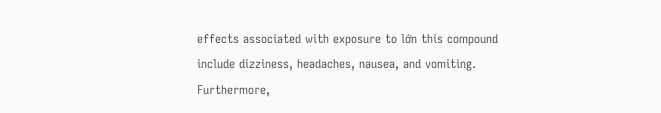effects associated with exposure to lớn this compound include dizziness, headaches, nausea, and vomiting. Furthermore,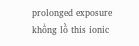prolonged exposure khổng lồ this ionic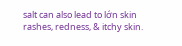salt can also lead to lớn skin rashes, redness, & itchy skin.